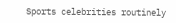Sports celebrities routinely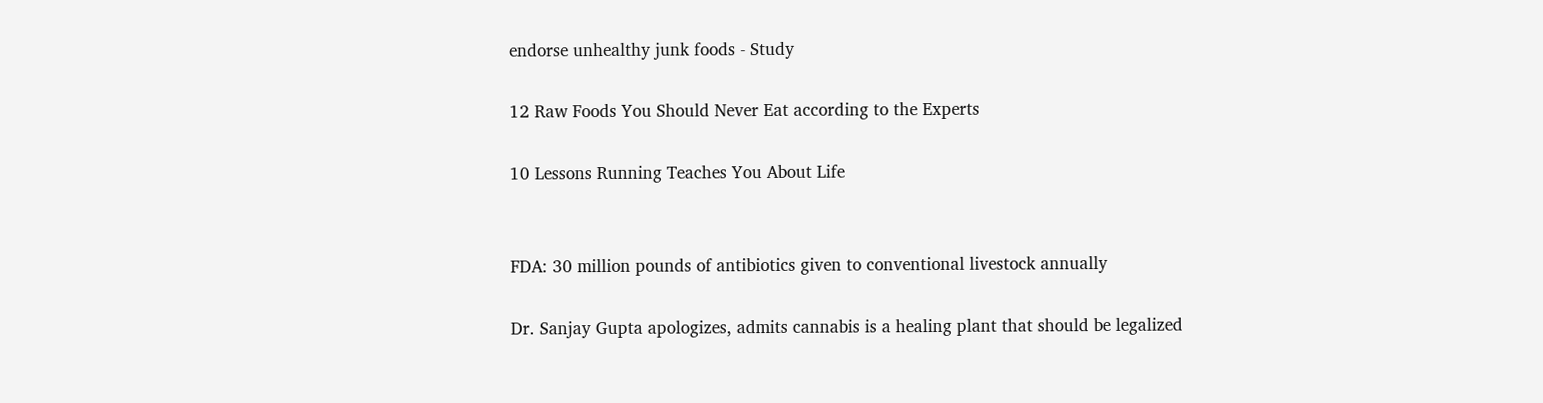endorse unhealthy junk foods - Study

12 Raw Foods You Should Never Eat according to the Experts

10 Lessons Running Teaches You About Life


FDA: 30 million pounds of antibiotics given to conventional livestock annually

Dr. Sanjay Gupta apologizes, admits cannabis is a healing plant that should be legalized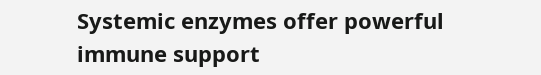Systemic enzymes offer powerful immune support